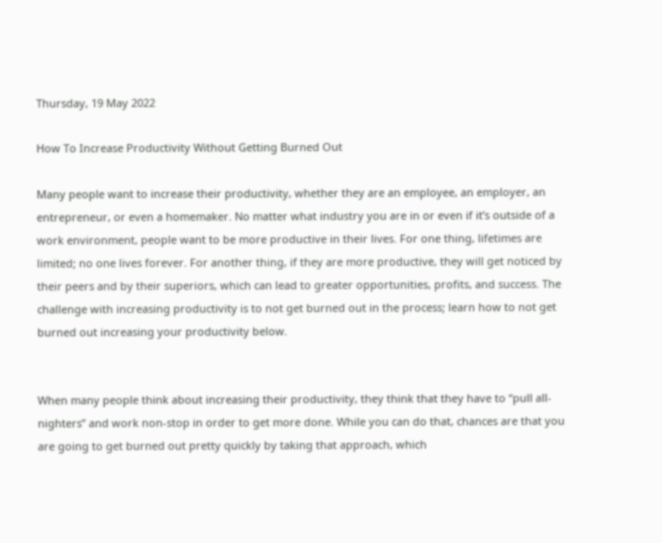Thursday, 19 May 2022

How To Increase Productivity Without Getting Burned Out

Many people want to increase their productivity, whether they are an employee, an employer, an entrepreneur, or even a homemaker. No matter what industry you are in or even if it’s outside of a work environment, people want to be more productive in their lives. For one thing, lifetimes are limited; no one lives forever. For another thing, if they are more productive, they will get noticed by their peers and by their superiors, which can lead to greater opportunities, profits, and success. The challenge with increasing productivity is to not get burned out in the process; learn how to not get burned out increasing your productivity below.


When many people think about increasing their productivity, they think that they have to “pull all-nighters” and work non-stop in order to get more done. While you can do that, chances are that you are going to get burned out pretty quickly by taking that approach, which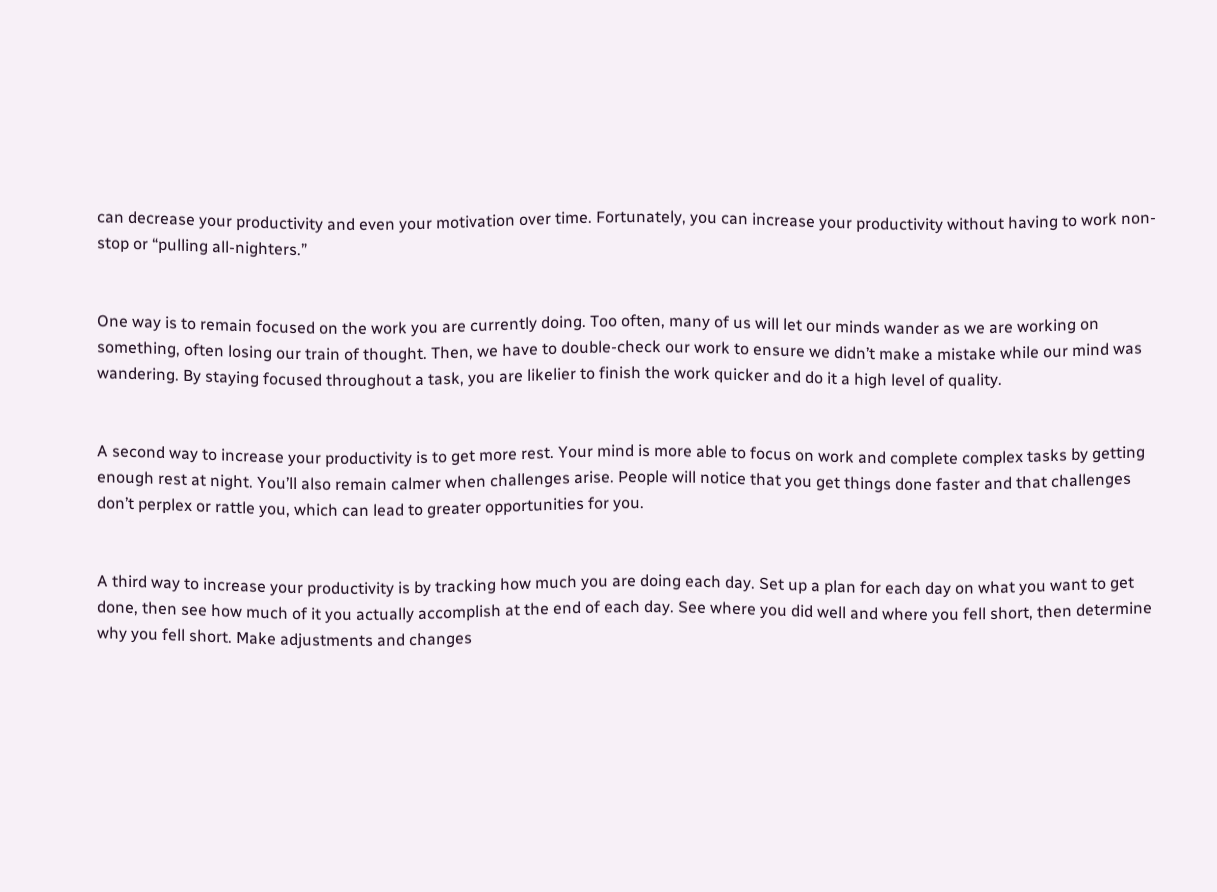can decrease your productivity and even your motivation over time. Fortunately, you can increase your productivity without having to work non-stop or “pulling all-nighters.”


One way is to remain focused on the work you are currently doing. Too often, many of us will let our minds wander as we are working on something, often losing our train of thought. Then, we have to double-check our work to ensure we didn’t make a mistake while our mind was wandering. By staying focused throughout a task, you are likelier to finish the work quicker and do it a high level of quality.


A second way to increase your productivity is to get more rest. Your mind is more able to focus on work and complete complex tasks by getting enough rest at night. You’ll also remain calmer when challenges arise. People will notice that you get things done faster and that challenges don’t perplex or rattle you, which can lead to greater opportunities for you.


A third way to increase your productivity is by tracking how much you are doing each day. Set up a plan for each day on what you want to get done, then see how much of it you actually accomplish at the end of each day. See where you did well and where you fell short, then determine why you fell short. Make adjustments and changes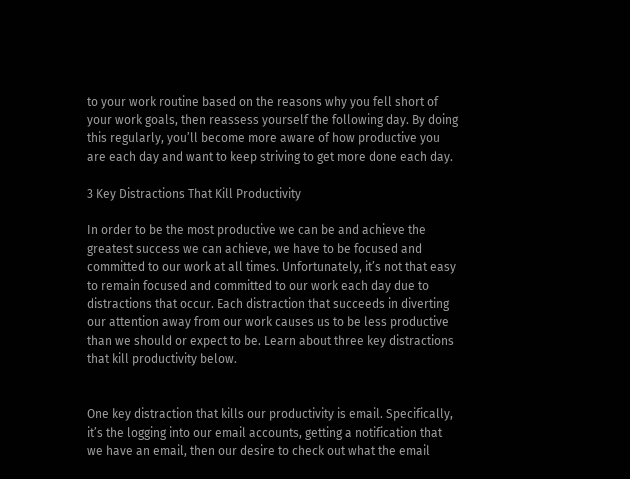to your work routine based on the reasons why you fell short of your work goals, then reassess yourself the following day. By doing this regularly, you’ll become more aware of how productive you are each day and want to keep striving to get more done each day.

3 Key Distractions That Kill Productivity

In order to be the most productive we can be and achieve the greatest success we can achieve, we have to be focused and committed to our work at all times. Unfortunately, it’s not that easy to remain focused and committed to our work each day due to distractions that occur. Each distraction that succeeds in diverting our attention away from our work causes us to be less productive than we should or expect to be. Learn about three key distractions that kill productivity below.


One key distraction that kills our productivity is email. Specifically, it’s the logging into our email accounts, getting a notification that we have an email, then our desire to check out what the email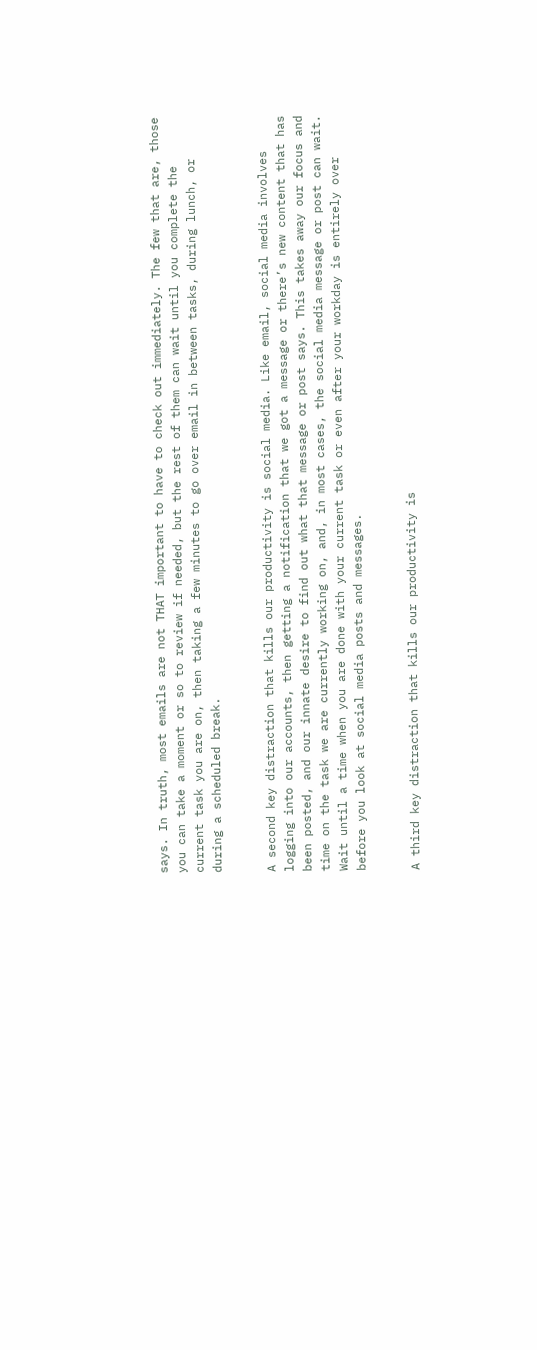says. In truth, most emails are not THAT important to have to check out immediately. The few that are, those you can take a moment or so to review if needed, but the rest of them can wait until you complete the current task you are on, then taking a few minutes to go over email in between tasks, during lunch, or during a scheduled break.


A second key distraction that kills our productivity is social media. Like email, social media involves logging into our accounts, then getting a notification that we got a message or there’s new content that has been posted, and our innate desire to find out what that message or post says. This takes away our focus and time on the task we are currently working on, and, in most cases, the social media message or post can wait. Wait until a time when you are done with your current task or even after your workday is entirely over before you look at social media posts and messages.


A third key distraction that kills our productivity is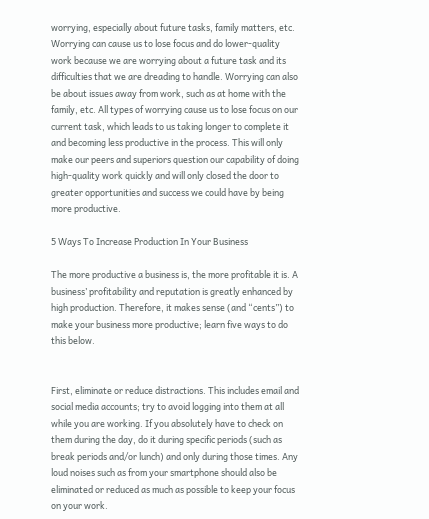worrying, especially about future tasks, family matters, etc. Worrying can cause us to lose focus and do lower-quality work because we are worrying about a future task and its difficulties that we are dreading to handle. Worrying can also be about issues away from work, such as at home with the family, etc. All types of worrying cause us to lose focus on our current task, which leads to us taking longer to complete it and becoming less productive in the process. This will only make our peers and superiors question our capability of doing high-quality work quickly and will only closed the door to greater opportunities and success we could have by being more productive.

5 Ways To Increase Production In Your Business

The more productive a business is, the more profitable it is. A business’ profitability and reputation is greatly enhanced by high production. Therefore, it makes sense (and “cents”) to make your business more productive; learn five ways to do this below.


First, eliminate or reduce distractions. This includes email and social media accounts; try to avoid logging into them at all while you are working. If you absolutely have to check on them during the day, do it during specific periods (such as break periods and/or lunch) and only during those times. Any loud noises such as from your smartphone should also be eliminated or reduced as much as possible to keep your focus on your work.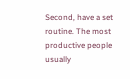Second, have a set routine. The most productive people usually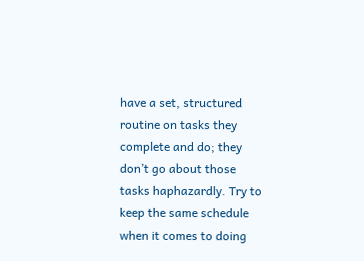have a set, structured routine on tasks they complete and do; they don’t go about those tasks haphazardly. Try to keep the same schedule when it comes to doing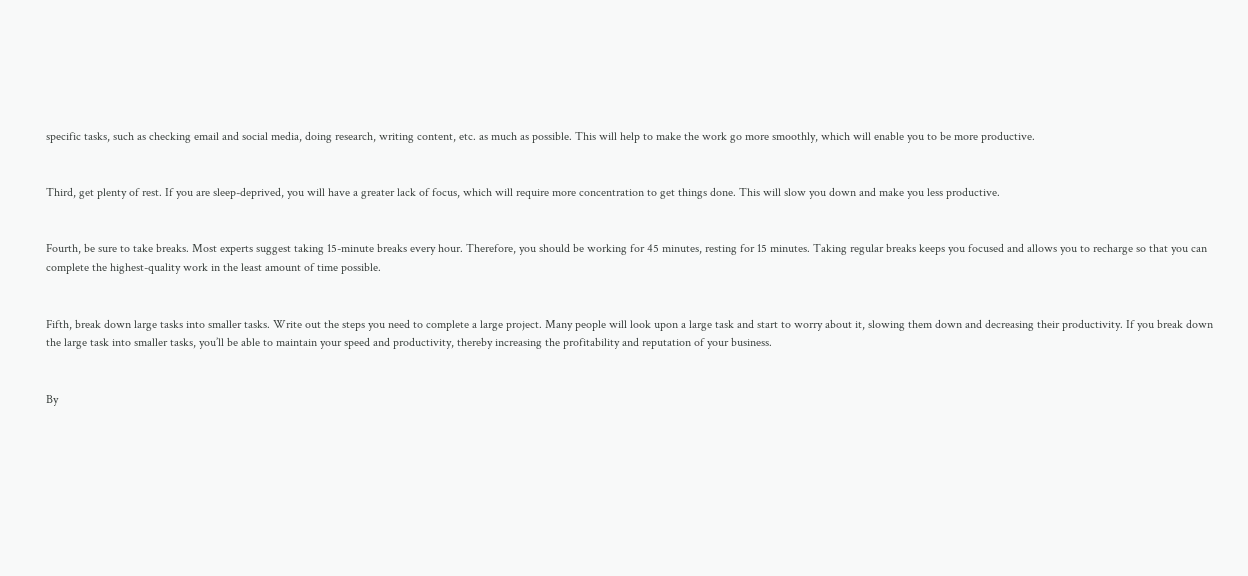specific tasks, such as checking email and social media, doing research, writing content, etc. as much as possible. This will help to make the work go more smoothly, which will enable you to be more productive.


Third, get plenty of rest. If you are sleep-deprived, you will have a greater lack of focus, which will require more concentration to get things done. This will slow you down and make you less productive.


Fourth, be sure to take breaks. Most experts suggest taking 15-minute breaks every hour. Therefore, you should be working for 45 minutes, resting for 15 minutes. Taking regular breaks keeps you focused and allows you to recharge so that you can complete the highest-quality work in the least amount of time possible.


Fifth, break down large tasks into smaller tasks. Write out the steps you need to complete a large project. Many people will look upon a large task and start to worry about it, slowing them down and decreasing their productivity. If you break down the large task into smaller tasks, you’ll be able to maintain your speed and productivity, thereby increasing the profitability and reputation of your business.


By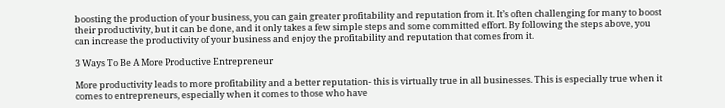boosting the production of your business, you can gain greater profitability and reputation from it. It’s often challenging for many to boost their productivity, but it can be done, and it only takes a few simple steps and some committed effort. By following the steps above, you can increase the productivity of your business and enjoy the profitability and reputation that comes from it.

3 Ways To Be A More Productive Entrepreneur

More productivity leads to more profitability and a better reputation- this is virtually true in all businesses. This is especially true when it comes to entrepreneurs, especially when it comes to those who have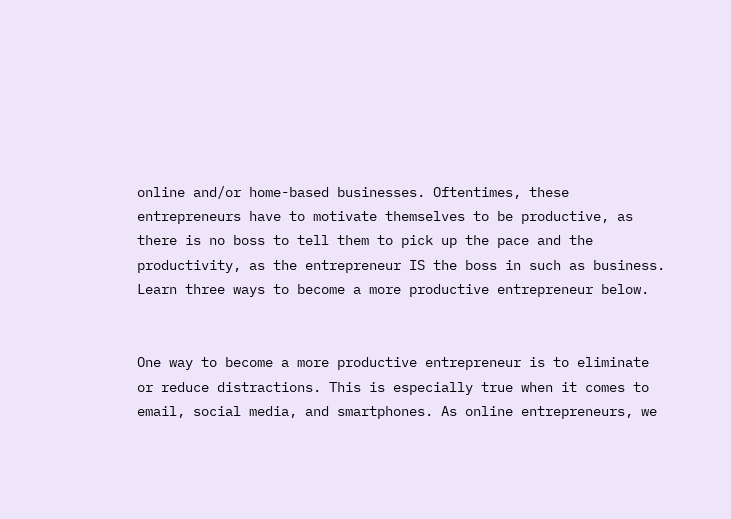online and/or home-based businesses. Oftentimes, these entrepreneurs have to motivate themselves to be productive, as there is no boss to tell them to pick up the pace and the productivity, as the entrepreneur IS the boss in such as business. Learn three ways to become a more productive entrepreneur below.


One way to become a more productive entrepreneur is to eliminate or reduce distractions. This is especially true when it comes to email, social media, and smartphones. As online entrepreneurs, we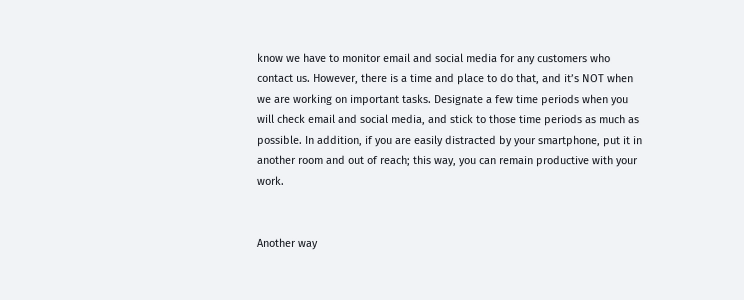know we have to monitor email and social media for any customers who contact us. However, there is a time and place to do that, and it’s NOT when we are working on important tasks. Designate a few time periods when you will check email and social media, and stick to those time periods as much as possible. In addition, if you are easily distracted by your smartphone, put it in another room and out of reach; this way, you can remain productive with your work.


Another way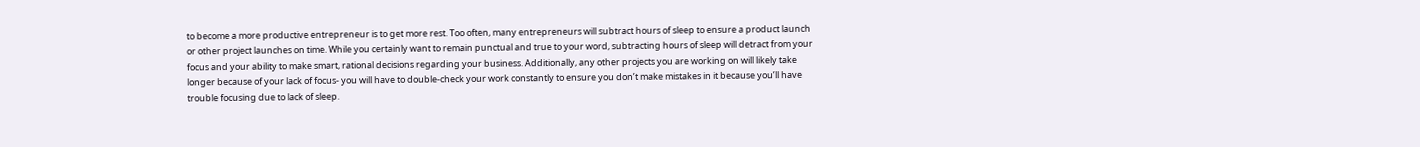to become a more productive entrepreneur is to get more rest. Too often, many entrepreneurs will subtract hours of sleep to ensure a product launch or other project launches on time. While you certainly want to remain punctual and true to your word, subtracting hours of sleep will detract from your focus and your ability to make smart, rational decisions regarding your business. Additionally, any other projects you are working on will likely take longer because of your lack of focus- you will have to double-check your work constantly to ensure you don’t make mistakes in it because you’ll have trouble focusing due to lack of sleep.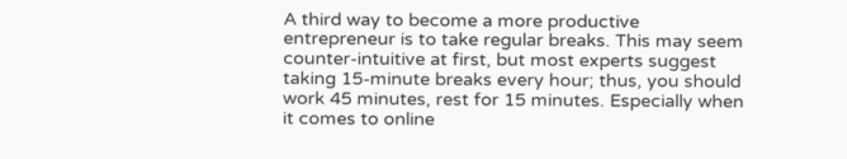A third way to become a more productive entrepreneur is to take regular breaks. This may seem counter-intuitive at first, but most experts suggest taking 15-minute breaks every hour; thus, you should work 45 minutes, rest for 15 minutes. Especially when it comes to online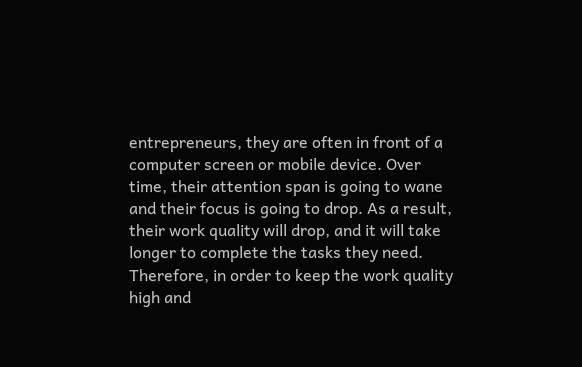entrepreneurs, they are often in front of a computer screen or mobile device. Over time, their attention span is going to wane and their focus is going to drop. As a result, their work quality will drop, and it will take longer to complete the tasks they need. Therefore, in order to keep the work quality high and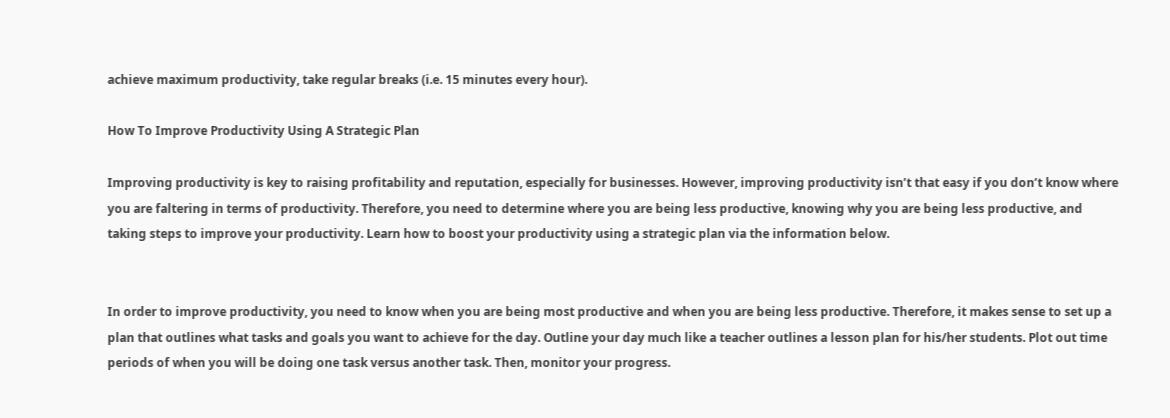achieve maximum productivity, take regular breaks (i.e. 15 minutes every hour).

How To Improve Productivity Using A Strategic Plan

Improving productivity is key to raising profitability and reputation, especially for businesses. However, improving productivity isn’t that easy if you don’t know where you are faltering in terms of productivity. Therefore, you need to determine where you are being less productive, knowing why you are being less productive, and taking steps to improve your productivity. Learn how to boost your productivity using a strategic plan via the information below.


In order to improve productivity, you need to know when you are being most productive and when you are being less productive. Therefore, it makes sense to set up a plan that outlines what tasks and goals you want to achieve for the day. Outline your day much like a teacher outlines a lesson plan for his/her students. Plot out time periods of when you will be doing one task versus another task. Then, monitor your progress.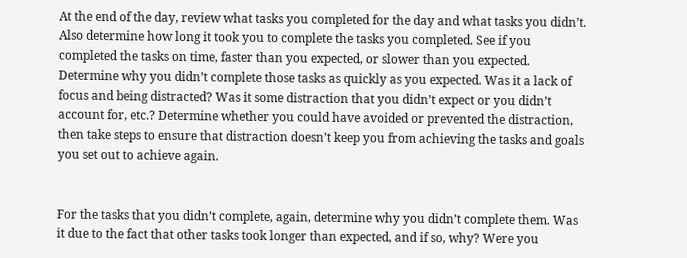At the end of the day, review what tasks you completed for the day and what tasks you didn’t. Also determine how long it took you to complete the tasks you completed. See if you completed the tasks on time, faster than you expected, or slower than you expected. Determine why you didn’t complete those tasks as quickly as you expected. Was it a lack of focus and being distracted? Was it some distraction that you didn’t expect or you didn’t account for, etc.? Determine whether you could have avoided or prevented the distraction, then take steps to ensure that distraction doesn’t keep you from achieving the tasks and goals you set out to achieve again.


For the tasks that you didn’t complete, again, determine why you didn’t complete them. Was it due to the fact that other tasks took longer than expected, and if so, why? Were you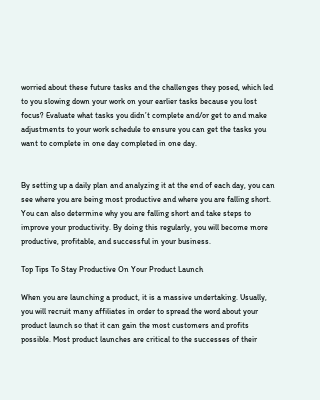worried about these future tasks and the challenges they posed, which led to you slowing down your work on your earlier tasks because you lost focus? Evaluate what tasks you didn’t complete and/or get to and make adjustments to your work schedule to ensure you can get the tasks you want to complete in one day completed in one day.


By setting up a daily plan and analyzing it at the end of each day, you can see where you are being most productive and where you are falling short. You can also determine why you are falling short and take steps to improve your productivity. By doing this regularly, you will become more productive, profitable, and successful in your business.

Top Tips To Stay Productive On Your Product Launch

When you are launching a product, it is a massive undertaking. Usually, you will recruit many affiliates in order to spread the word about your product launch so that it can gain the most customers and profits possible. Most product launches are critical to the successes of their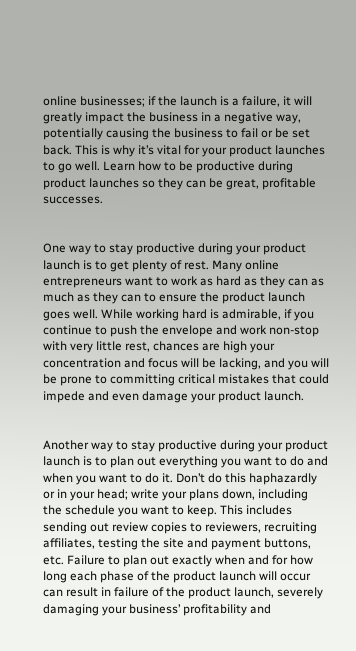online businesses; if the launch is a failure, it will greatly impact the business in a negative way, potentially causing the business to fail or be set back. This is why it’s vital for your product launches to go well. Learn how to be productive during product launches so they can be great, profitable successes.


One way to stay productive during your product launch is to get plenty of rest. Many online entrepreneurs want to work as hard as they can as much as they can to ensure the product launch goes well. While working hard is admirable, if you continue to push the envelope and work non-stop with very little rest, chances are high your concentration and focus will be lacking, and you will be prone to committing critical mistakes that could impede and even damage your product launch.


Another way to stay productive during your product launch is to plan out everything you want to do and when you want to do it. Don’t do this haphazardly or in your head; write your plans down, including the schedule you want to keep. This includes sending out review copies to reviewers, recruiting affiliates, testing the site and payment buttons, etc. Failure to plan out exactly when and for how long each phase of the product launch will occur can result in failure of the product launch, severely damaging your business’ profitability and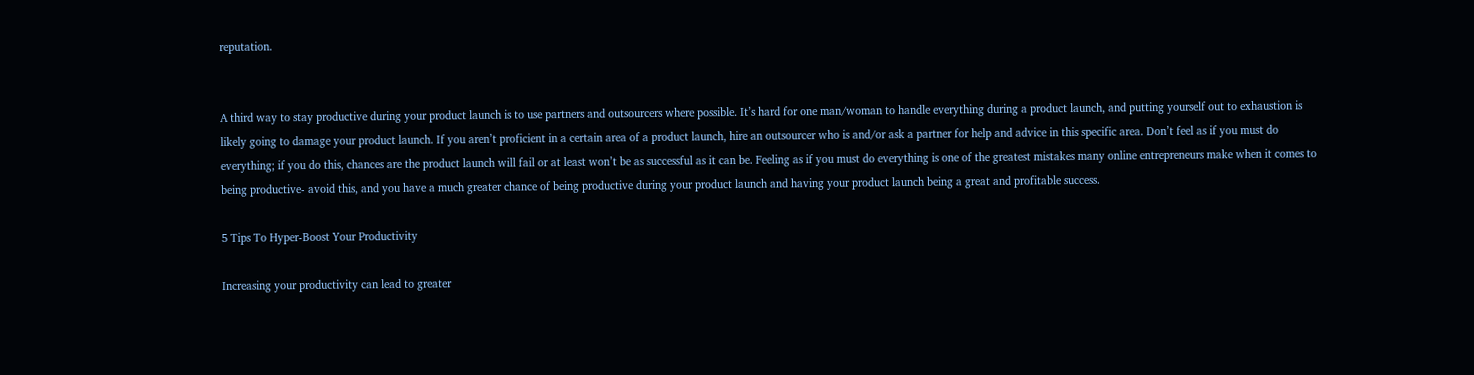reputation.


A third way to stay productive during your product launch is to use partners and outsourcers where possible. It’s hard for one man/woman to handle everything during a product launch, and putting yourself out to exhaustion is likely going to damage your product launch. If you aren’t proficient in a certain area of a product launch, hire an outsourcer who is and/or ask a partner for help and advice in this specific area. Don’t feel as if you must do everything; if you do this, chances are the product launch will fail or at least won’t be as successful as it can be. Feeling as if you must do everything is one of the greatest mistakes many online entrepreneurs make when it comes to being productive- avoid this, and you have a much greater chance of being productive during your product launch and having your product launch being a great and profitable success.

5 Tips To Hyper-Boost Your Productivity

Increasing your productivity can lead to greater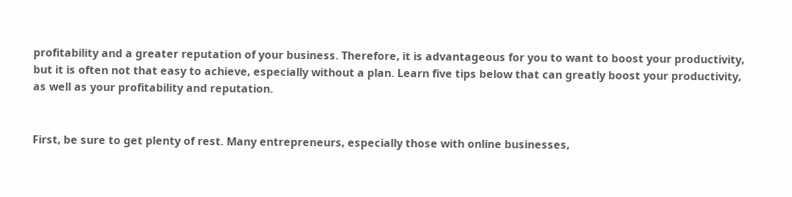profitability and a greater reputation of your business. Therefore, it is advantageous for you to want to boost your productivity, but it is often not that easy to achieve, especially without a plan. Learn five tips below that can greatly boost your productivity, as well as your profitability and reputation.


First, be sure to get plenty of rest. Many entrepreneurs, especially those with online businesses,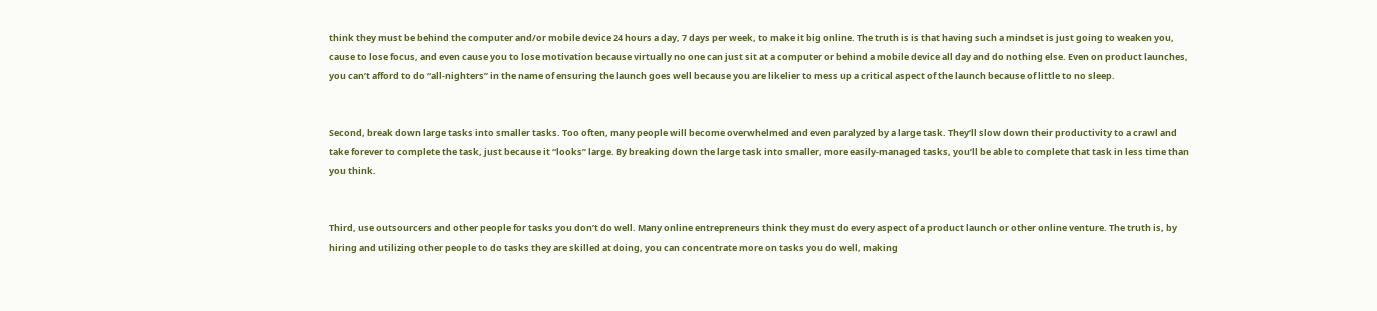think they must be behind the computer and/or mobile device 24 hours a day, 7 days per week, to make it big online. The truth is is that having such a mindset is just going to weaken you, cause to lose focus, and even cause you to lose motivation because virtually no one can just sit at a computer or behind a mobile device all day and do nothing else. Even on product launches, you can’t afford to do “all-nighters” in the name of ensuring the launch goes well because you are likelier to mess up a critical aspect of the launch because of little to no sleep.


Second, break down large tasks into smaller tasks. Too often, many people will become overwhelmed and even paralyzed by a large task. They’ll slow down their productivity to a crawl and take forever to complete the task, just because it “looks” large. By breaking down the large task into smaller, more easily-managed tasks, you’ll be able to complete that task in less time than you think.


Third, use outsourcers and other people for tasks you don’t do well. Many online entrepreneurs think they must do every aspect of a product launch or other online venture. The truth is, by hiring and utilizing other people to do tasks they are skilled at doing, you can concentrate more on tasks you do well, making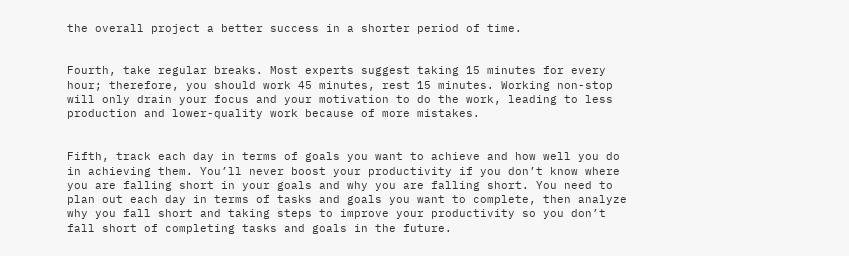the overall project a better success in a shorter period of time.


Fourth, take regular breaks. Most experts suggest taking 15 minutes for every hour; therefore, you should work 45 minutes, rest 15 minutes. Working non-stop will only drain your focus and your motivation to do the work, leading to less production and lower-quality work because of more mistakes.


Fifth, track each day in terms of goals you want to achieve and how well you do in achieving them. You’ll never boost your productivity if you don’t know where you are falling short in your goals and why you are falling short. You need to plan out each day in terms of tasks and goals you want to complete, then analyze why you fall short and taking steps to improve your productivity so you don’t fall short of completing tasks and goals in the future.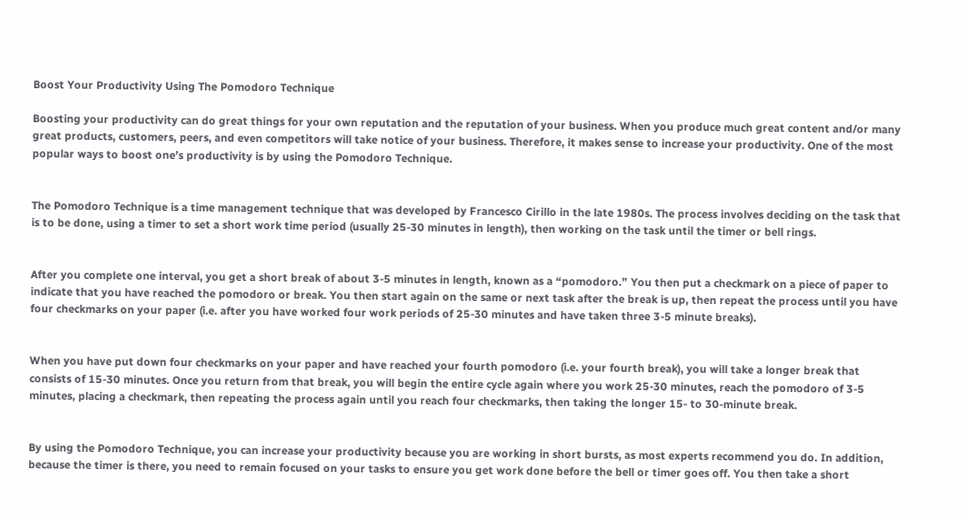Boost Your Productivity Using The Pomodoro Technique

Boosting your productivity can do great things for your own reputation and the reputation of your business. When you produce much great content and/or many great products, customers, peers, and even competitors will take notice of your business. Therefore, it makes sense to increase your productivity. One of the most popular ways to boost one’s productivity is by using the Pomodoro Technique.


The Pomodoro Technique is a time management technique that was developed by Francesco Cirillo in the late 1980s. The process involves deciding on the task that is to be done, using a timer to set a short work time period (usually 25-30 minutes in length), then working on the task until the timer or bell rings.


After you complete one interval, you get a short break of about 3-5 minutes in length, known as a “pomodoro.” You then put a checkmark on a piece of paper to indicate that you have reached the pomodoro or break. You then start again on the same or next task after the break is up, then repeat the process until you have four checkmarks on your paper (i.e. after you have worked four work periods of 25-30 minutes and have taken three 3-5 minute breaks).


When you have put down four checkmarks on your paper and have reached your fourth pomodoro (i.e. your fourth break), you will take a longer break that consists of 15-30 minutes. Once you return from that break, you will begin the entire cycle again where you work 25-30 minutes, reach the pomodoro of 3-5 minutes, placing a checkmark, then repeating the process again until you reach four checkmarks, then taking the longer 15- to 30-minute break.


By using the Pomodoro Technique, you can increase your productivity because you are working in short bursts, as most experts recommend you do. In addition, because the timer is there, you need to remain focused on your tasks to ensure you get work done before the bell or timer goes off. You then take a short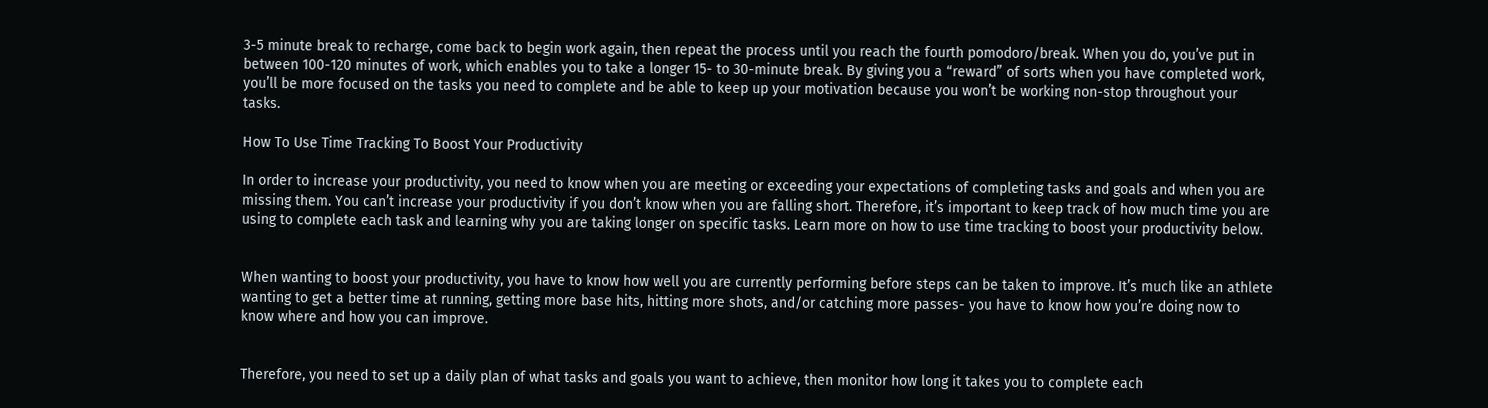3-5 minute break to recharge, come back to begin work again, then repeat the process until you reach the fourth pomodoro/break. When you do, you’ve put in between 100-120 minutes of work, which enables you to take a longer 15- to 30-minute break. By giving you a “reward” of sorts when you have completed work, you’ll be more focused on the tasks you need to complete and be able to keep up your motivation because you won’t be working non-stop throughout your tasks.

How To Use Time Tracking To Boost Your Productivity

In order to increase your productivity, you need to know when you are meeting or exceeding your expectations of completing tasks and goals and when you are missing them. You can’t increase your productivity if you don’t know when you are falling short. Therefore, it’s important to keep track of how much time you are using to complete each task and learning why you are taking longer on specific tasks. Learn more on how to use time tracking to boost your productivity below.


When wanting to boost your productivity, you have to know how well you are currently performing before steps can be taken to improve. It’s much like an athlete wanting to get a better time at running, getting more base hits, hitting more shots, and/or catching more passes- you have to know how you’re doing now to know where and how you can improve.


Therefore, you need to set up a daily plan of what tasks and goals you want to achieve, then monitor how long it takes you to complete each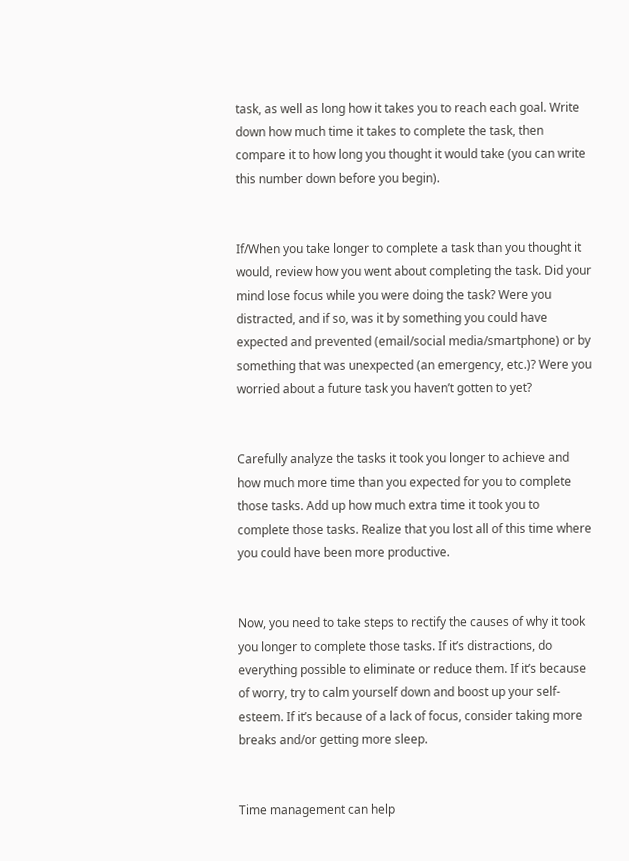task, as well as long how it takes you to reach each goal. Write down how much time it takes to complete the task, then compare it to how long you thought it would take (you can write this number down before you begin).


If/When you take longer to complete a task than you thought it would, review how you went about completing the task. Did your mind lose focus while you were doing the task? Were you distracted, and if so, was it by something you could have expected and prevented (email/social media/smartphone) or by something that was unexpected (an emergency, etc.)? Were you worried about a future task you haven’t gotten to yet?


Carefully analyze the tasks it took you longer to achieve and how much more time than you expected for you to complete those tasks. Add up how much extra time it took you to complete those tasks. Realize that you lost all of this time where you could have been more productive.


Now, you need to take steps to rectify the causes of why it took you longer to complete those tasks. If it’s distractions, do everything possible to eliminate or reduce them. If it’s because of worry, try to calm yourself down and boost up your self-esteem. If it’s because of a lack of focus, consider taking more breaks and/or getting more sleep.


Time management can help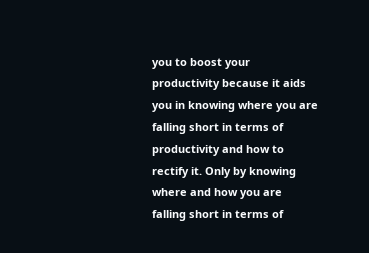you to boost your productivity because it aids you in knowing where you are falling short in terms of productivity and how to rectify it. Only by knowing where and how you are falling short in terms of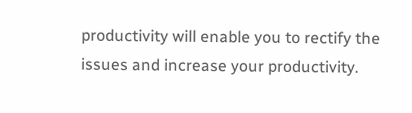productivity will enable you to rectify the issues and increase your productivity.